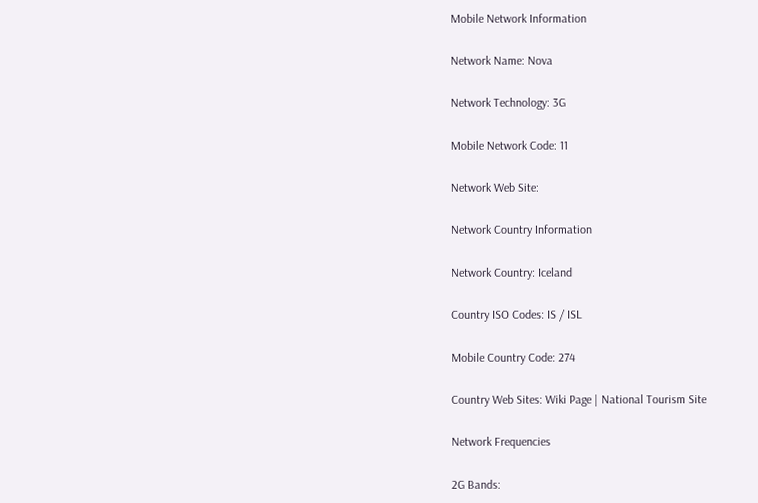Mobile Network Information

Network Name: Nova

Network Technology: 3G

Mobile Network Code: 11

Network Web Site:

Network Country Information

Network Country: Iceland

Country ISO Codes: IS / ISL

Mobile Country Code: 274

Country Web Sites: Wiki Page | National Tourism Site

Network Frequencies

2G Bands: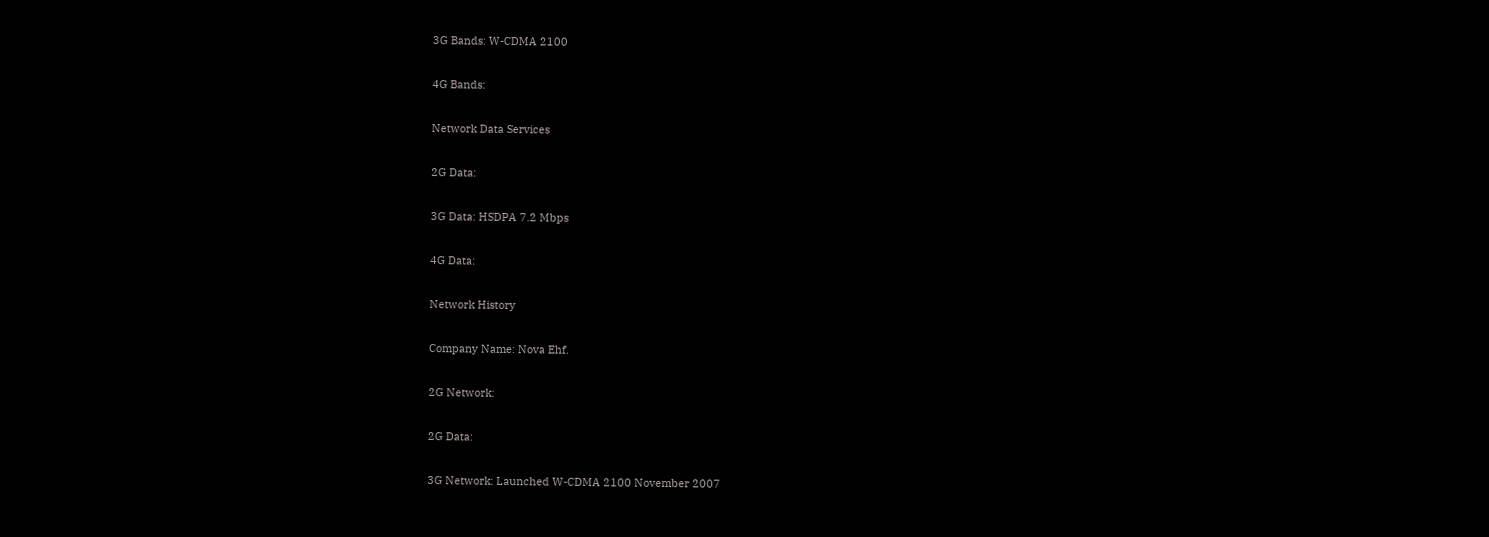3G Bands: W-CDMA 2100

4G Bands:

Network Data Services

2G Data:

3G Data: HSDPA 7.2 Mbps

4G Data:

Network History

Company Name: Nova Ehf.

2G Network:

2G Data:

3G Network: Launched W-CDMA 2100 November 2007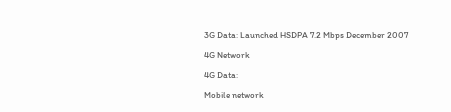3G Data: Launched HSDPA 7.2 Mbps December 2007

4G Network

4G Data:

Mobile network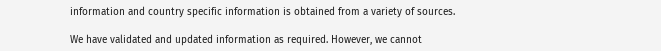information and country specific information is obtained from a variety of sources.

We have validated and updated information as required. However, we cannot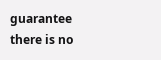guarantee there is no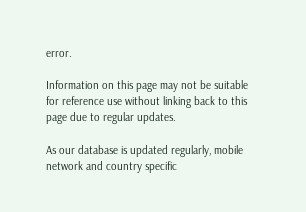error.

Information on this page may not be suitable for reference use without linking back to this page due to regular updates.

As our database is updated regularly, mobile network and country specific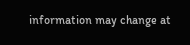information may change at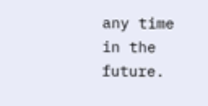any time in the future.